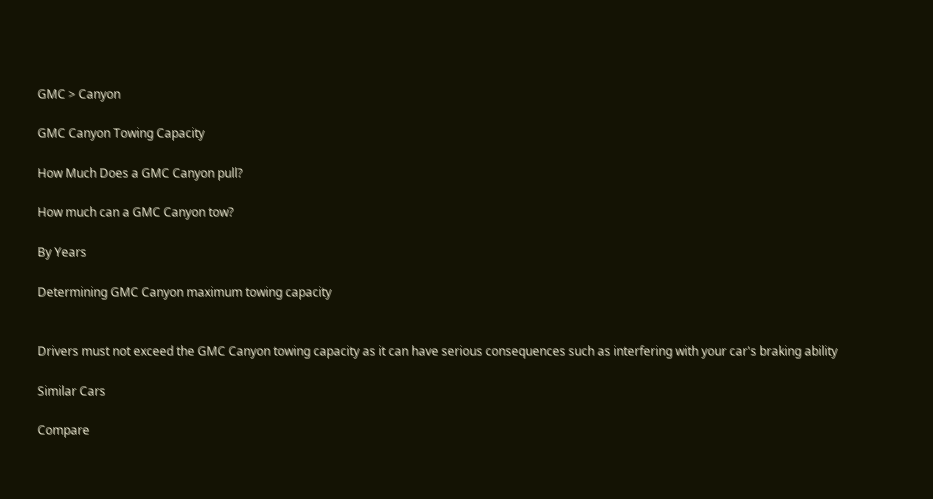GMC > Canyon

GMC Canyon Towing Capacity

How Much Does a GMC Canyon pull?

How much can a GMC Canyon tow?

By Years

Determining GMC Canyon maximum towing capacity


Drivers must not exceed the GMC Canyon towing capacity as it can have serious consequences such as interfering with your car's braking ability

Similar Cars

Compare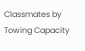Classmates by Towing Capacity